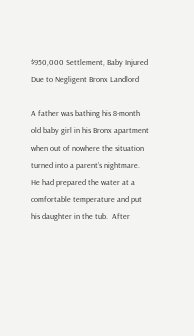$950,000 Settlement, Baby Injured Due to Negligent Bronx Landlord

A father was bathing his 8-month old baby girl in his Bronx apartment when out of nowhere the situation turned into a parent’s nightmare.  He had prepared the water at a comfortable temperature and put his daughter in the tub.  After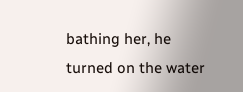bathing her, he turned on the water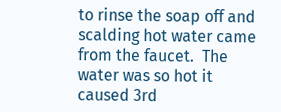to rinse the soap off and scalding hot water came from the faucet.  The water was so hot it caused 3rd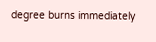degree burns immediately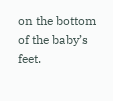on the bottom of the baby’s feet.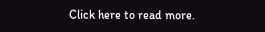Click here to read more.